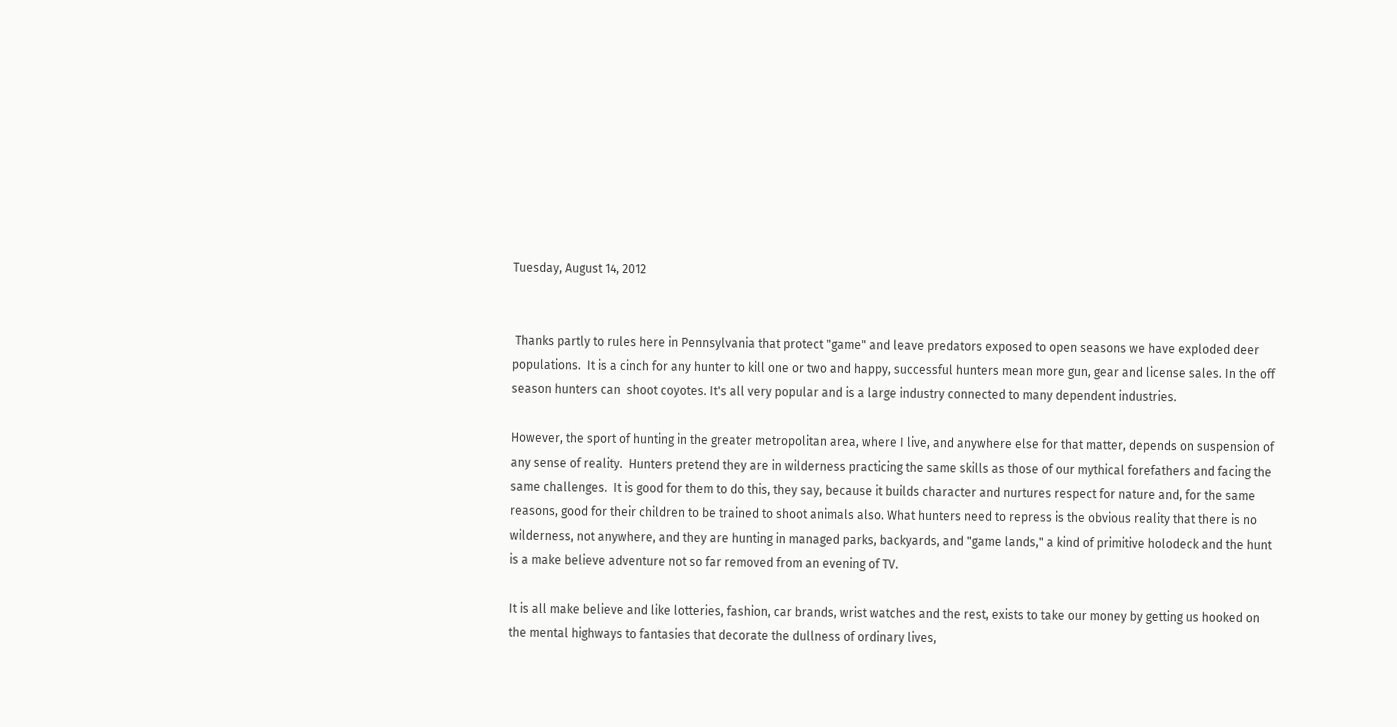Tuesday, August 14, 2012


 Thanks partly to rules here in Pennsylvania that protect "game" and leave predators exposed to open seasons we have exploded deer populations.  It is a cinch for any hunter to kill one or two and happy, successful hunters mean more gun, gear and license sales. In the off season hunters can  shoot coyotes. It's all very popular and is a large industry connected to many dependent industries.

However, the sport of hunting in the greater metropolitan area, where I live, and anywhere else for that matter, depends on suspension of any sense of reality.  Hunters pretend they are in wilderness practicing the same skills as those of our mythical forefathers and facing the same challenges.  It is good for them to do this, they say, because it builds character and nurtures respect for nature and, for the same reasons, good for their children to be trained to shoot animals also. What hunters need to repress is the obvious reality that there is no wilderness, not anywhere, and they are hunting in managed parks, backyards, and "game lands," a kind of primitive holodeck and the hunt is a make believe adventure not so far removed from an evening of TV.

It is all make believe and like lotteries, fashion, car brands, wrist watches and the rest, exists to take our money by getting us hooked on the mental highways to fantasies that decorate the dullness of ordinary lives,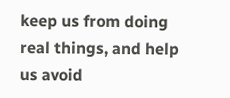keep us from doing real things, and help us avoid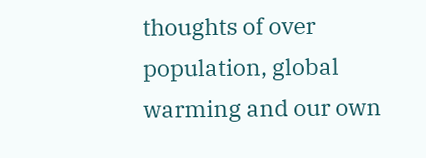thoughts of over population, global warming and our own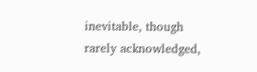inevitable, though rarely acknowledged,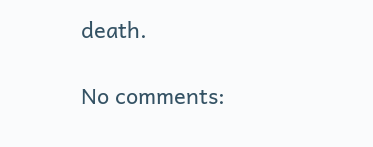death.

No comments: